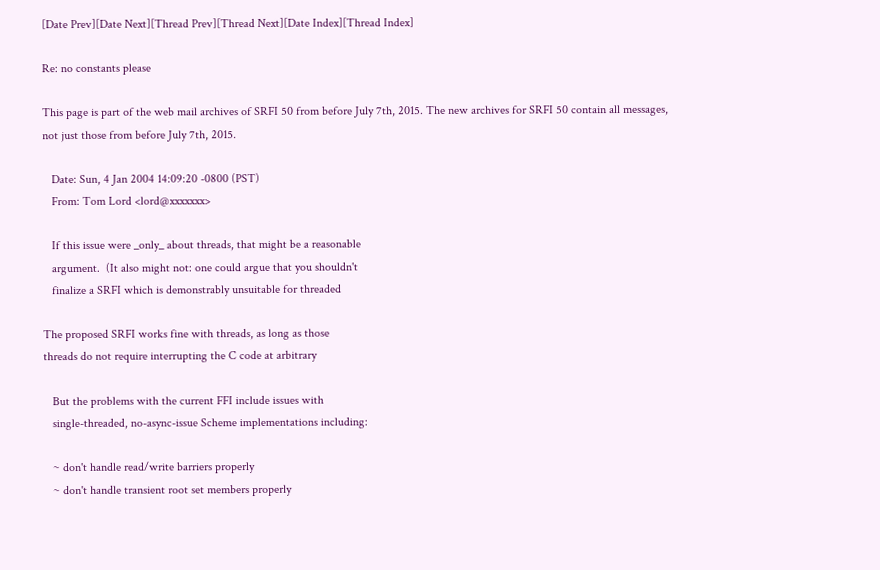[Date Prev][Date Next][Thread Prev][Thread Next][Date Index][Thread Index]

Re: no constants please

This page is part of the web mail archives of SRFI 50 from before July 7th, 2015. The new archives for SRFI 50 contain all messages, not just those from before July 7th, 2015.

   Date: Sun, 4 Jan 2004 14:09:20 -0800 (PST)
   From: Tom Lord <lord@xxxxxxx>

   If this issue were _only_ about threads, that might be a reasonable
   argument.  (It also might not: one could argue that you shouldn't
   finalize a SRFI which is demonstrably unsuitable for threaded

The proposed SRFI works fine with threads, as long as those
threads do not require interrupting the C code at arbitrary

   But the problems with the current FFI include issues with
   single-threaded, no-async-issue Scheme implementations including:

   ~ don't handle read/write barriers properly
   ~ don't handle transient root set members properly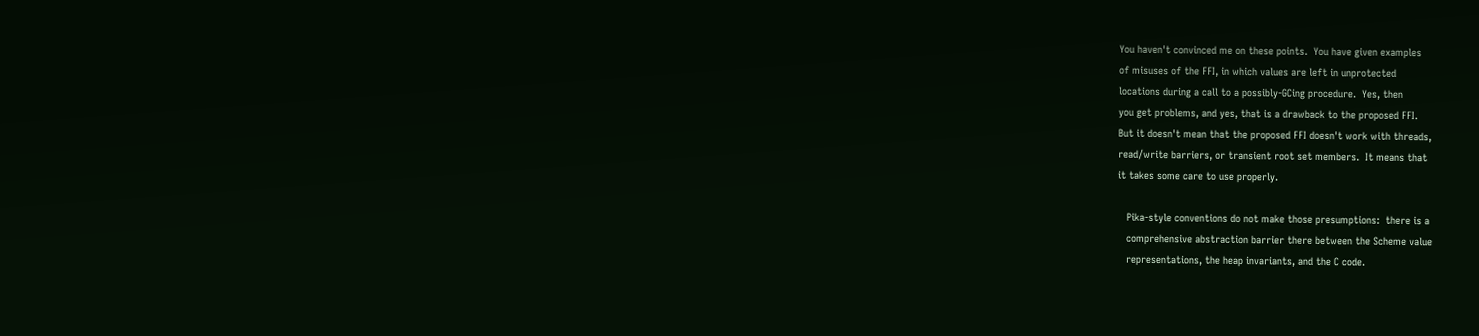You haven't convinced me on these points.  You have given examples
of misuses of the FFI, in which values are left in unprotected
locations during a call to a possibly-GCing procedure.  Yes, then
you get problems, and yes, that is a drawback to the proposed FFI.
But it doesn't mean that the proposed FFI doesn't work with threads,
read/write barriers, or transient root set members.  It means that
it takes some care to use properly.

   Pika-style conventions do not make those presumptions:  there is a
   comprehensive abstraction barrier there between the Scheme value
   representations, the heap invariants, and the C code.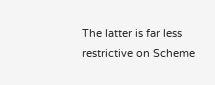The latter is far less restrictive on Scheme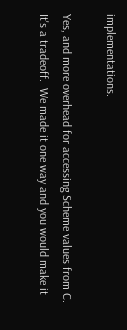implementations.

Yes, and more overhead for accessing Scheme values from C.
It's a tradeoff.  We made it one way and you would make it